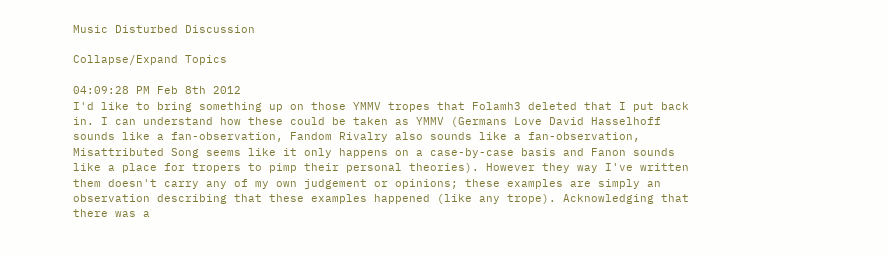Music Disturbed Discussion

Collapse/Expand Topics

04:09:28 PM Feb 8th 2012
I'd like to bring something up on those YMMV tropes that Folamh3 deleted that I put back in. I can understand how these could be taken as YMMV (Germans Love David Hasselhoff sounds like a fan-observation, Fandom Rivalry also sounds like a fan-observation, Misattributed Song seems like it only happens on a case-by-case basis and Fanon sounds like a place for tropers to pimp their personal theories). However they way I've written them doesn't carry any of my own judgement or opinions; these examples are simply an observation describing that these examples happened (like any trope). Acknowledging that there was a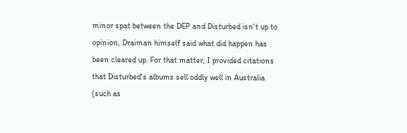minor spat between the DEP and Disturbed isn't up to opinion, Draiman himself said what did happen has been cleared up. For that matter, I provided citations that Disturbed's albums sell oddly well in Australia (such as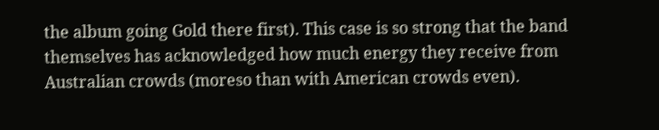the album going Gold there first). This case is so strong that the band themselves has acknowledged how much energy they receive from Australian crowds (moreso than with American crowds even).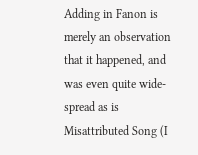Adding in Fanon is merely an observation that it happened, and was even quite wide-spread as is Misattributed Song (I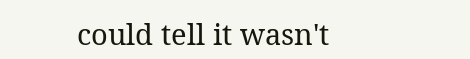could tell it wasn't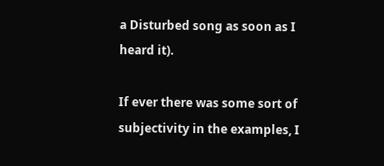a Disturbed song as soon as I heard it).

If ever there was some sort of subjectivity in the examples, I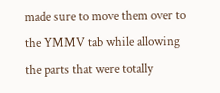made sure to move them over to the YMMV tab while allowing the parts that were totally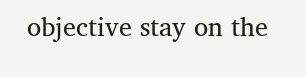objective stay on the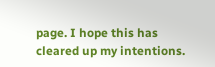page. I hope this has cleared up my intentions.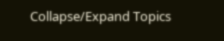Collapse/Expand Topics